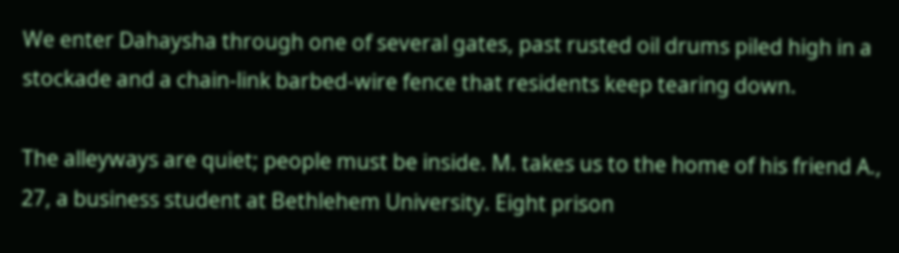We enter Dahaysha through one of several gates, past rusted oil drums piled high in a stockade and a chain-link barbed-wire fence that residents keep tearing down.

The alleyways are quiet; people must be inside. M. takes us to the home of his friend A., 27, a business student at Bethlehem University. Eight prison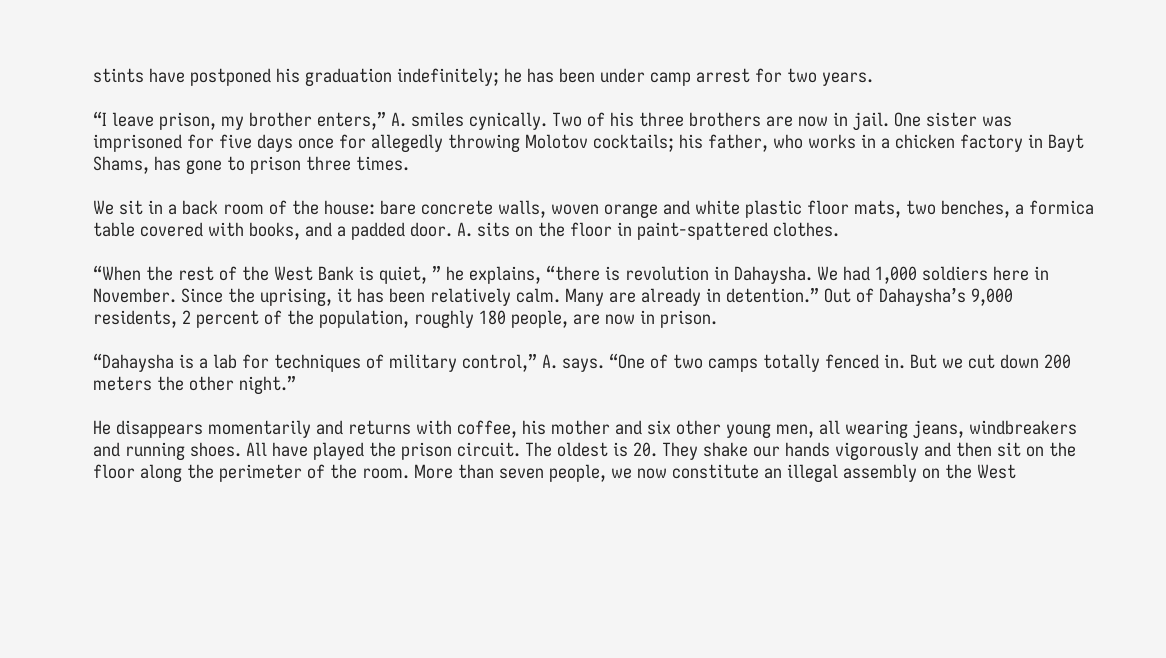stints have postponed his graduation indefinitely; he has been under camp arrest for two years.

“I leave prison, my brother enters,” A. smiles cynically. Two of his three brothers are now in jail. One sister was imprisoned for five days once for allegedly throwing Molotov cocktails; his father, who works in a chicken factory in Bayt Shams, has gone to prison three times.

We sit in a back room of the house: bare concrete walls, woven orange and white plastic floor mats, two benches, a formica table covered with books, and a padded door. A. sits on the floor in paint-spattered clothes.

“When the rest of the West Bank is quiet, ” he explains, “there is revolution in Dahaysha. We had 1,000 soldiers here in November. Since the uprising, it has been relatively calm. Many are already in detention.” Out of Dahaysha’s 9,000 residents, 2 percent of the population, roughly 180 people, are now in prison.

“Dahaysha is a lab for techniques of military control,” A. says. “One of two camps totally fenced in. But we cut down 200 meters the other night.”

He disappears momentarily and returns with coffee, his mother and six other young men, all wearing jeans, windbreakers and running shoes. All have played the prison circuit. The oldest is 20. They shake our hands vigorously and then sit on the floor along the perimeter of the room. More than seven people, we now constitute an illegal assembly on the West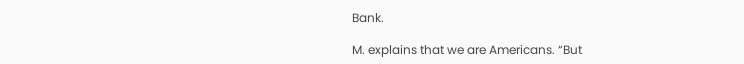Bank.

M. explains that we are Americans. “But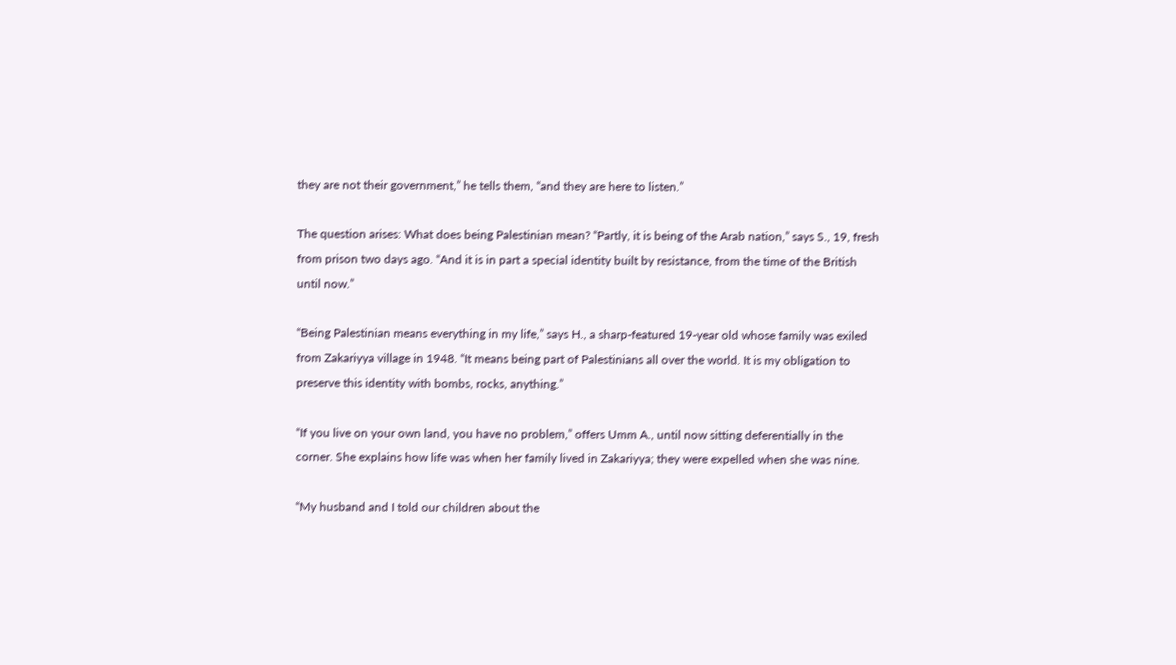they are not their government,” he tells them, “and they are here to listen.”

The question arises: What does being Palestinian mean? “Partly, it is being of the Arab nation,” says S., 19, fresh from prison two days ago. “And it is in part a special identity built by resistance, from the time of the British until now.”

“Being Palestinian means everything in my life,” says H., a sharp-featured 19-year old whose family was exiled from Zakariyya village in 1948. “It means being part of Palestinians all over the world. It is my obligation to preserve this identity with bombs, rocks, anything.”

“If you live on your own land, you have no problem,” offers Umm A., until now sitting deferentially in the corner. She explains how life was when her family lived in Zakariyya; they were expelled when she was nine.

“My husband and I told our children about the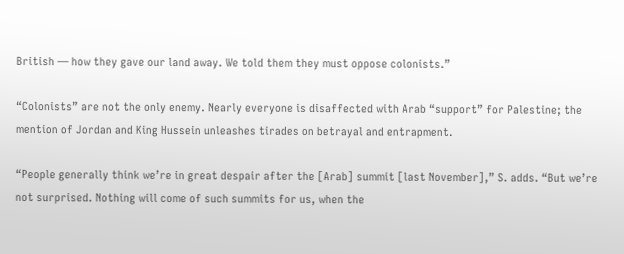British — how they gave our land away. We told them they must oppose colonists.”

“Colonists” are not the only enemy. Nearly everyone is disaffected with Arab “support” for Palestine; the mention of Jordan and King Hussein unleashes tirades on betrayal and entrapment.

“People generally think we’re in great despair after the [Arab] summit [last November],” S. adds. “But we’re not surprised. Nothing will come of such summits for us, when the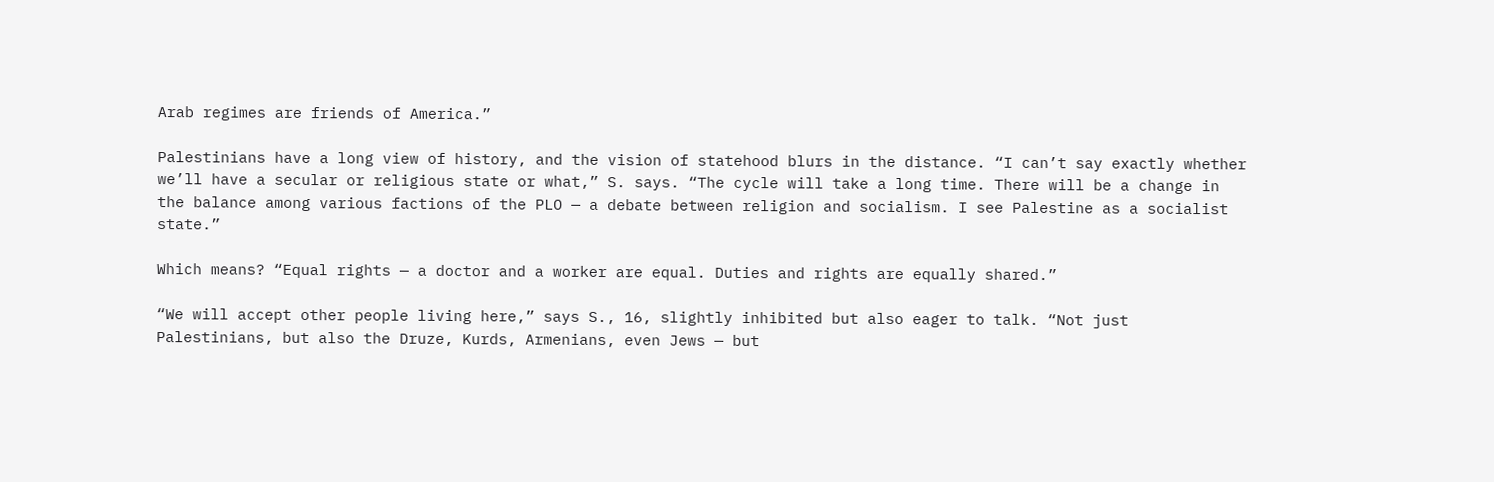Arab regimes are friends of America.”

Palestinians have a long view of history, and the vision of statehood blurs in the distance. “I can’t say exactly whether we’ll have a secular or religious state or what,” S. says. “The cycle will take a long time. There will be a change in the balance among various factions of the PLO — a debate between religion and socialism. I see Palestine as a socialist state.”

Which means? “Equal rights — a doctor and a worker are equal. Duties and rights are equally shared.”

“We will accept other people living here,” says S., 16, slightly inhibited but also eager to talk. “Not just Palestinians, but also the Druze, Kurds, Armenians, even Jews — but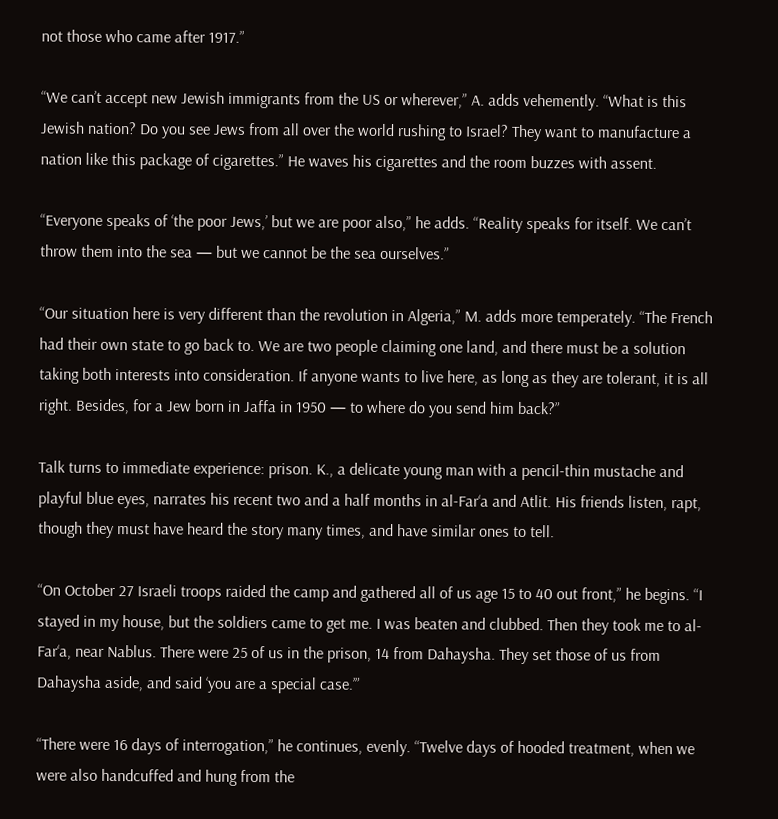not those who came after 1917.”

“We can’t accept new Jewish immigrants from the US or wherever,” A. adds vehemently. “What is this Jewish nation? Do you see Jews from all over the world rushing to Israel? They want to manufacture a nation like this package of cigarettes.” He waves his cigarettes and the room buzzes with assent.

“Everyone speaks of ‘the poor Jews,’ but we are poor also,” he adds. “Reality speaks for itself. We can’t throw them into the sea — but we cannot be the sea ourselves.”

“Our situation here is very different than the revolution in Algeria,” M. adds more temperately. “The French had their own state to go back to. We are two people claiming one land, and there must be a solution taking both interests into consideration. If anyone wants to live here, as long as they are tolerant, it is all right. Besides, for a Jew born in Jaffa in 1950 — to where do you send him back?”

Talk turns to immediate experience: prison. K., a delicate young man with a pencil-thin mustache and playful blue eyes, narrates his recent two and a half months in al-Far‘a and Atlit. His friends listen, rapt, though they must have heard the story many times, and have similar ones to tell.

“On October 27 Israeli troops raided the camp and gathered all of us age 15 to 40 out front,” he begins. “I stayed in my house, but the soldiers came to get me. I was beaten and clubbed. Then they took me to al-Far‘a, near Nablus. There were 25 of us in the prison, 14 from Dahaysha. They set those of us from Dahaysha aside, and said ‘you are a special case.’”

“There were 16 days of interrogation,” he continues, evenly. “Twelve days of hooded treatment, when we were also handcuffed and hung from the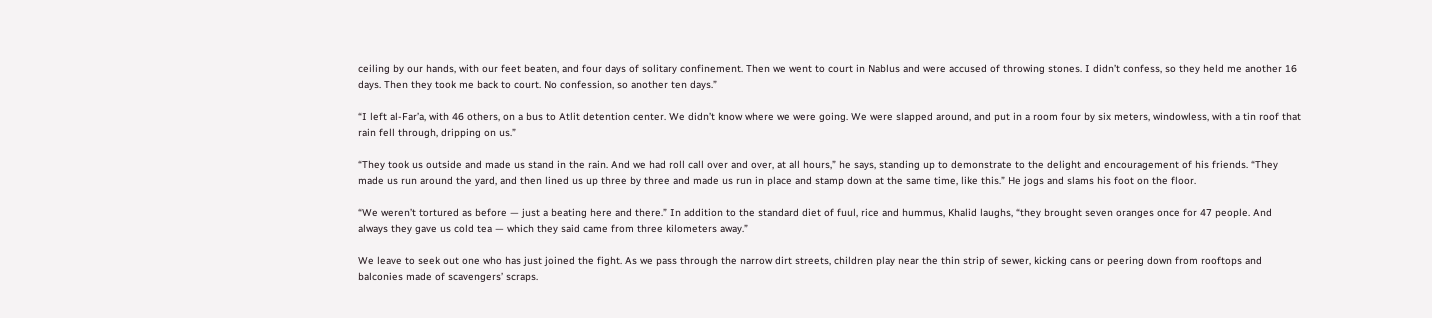ceiling by our hands, with our feet beaten, and four days of solitary confinement. Then we went to court in Nablus and were accused of throwing stones. I didn’t confess, so they held me another 16 days. Then they took me back to court. No confession, so another ten days.”

“I left al-Far’a, with 46 others, on a bus to Atlit detention center. We didn’t know where we were going. We were slapped around, and put in a room four by six meters, windowless, with a tin roof that rain fell through, dripping on us.”

“They took us outside and made us stand in the rain. And we had roll call over and over, at all hours,” he says, standing up to demonstrate to the delight and encouragement of his friends. “They made us run around the yard, and then lined us up three by three and made us run in place and stamp down at the same time, like this.” He jogs and slams his foot on the floor.

“We weren’t tortured as before — just a beating here and there.” In addition to the standard diet of fuul, rice and hummus, Khalid laughs, “they brought seven oranges once for 47 people. And always they gave us cold tea — which they said came from three kilometers away.”

We leave to seek out one who has just joined the fight. As we pass through the narrow dirt streets, children play near the thin strip of sewer, kicking cans or peering down from rooftops and balconies made of scavengers’ scraps.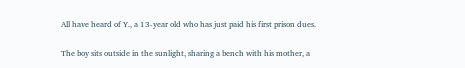All have heard of Y., a 13-year old who has just paid his first prison dues.

The boy sits outside in the sunlight, sharing a bench with his mother, a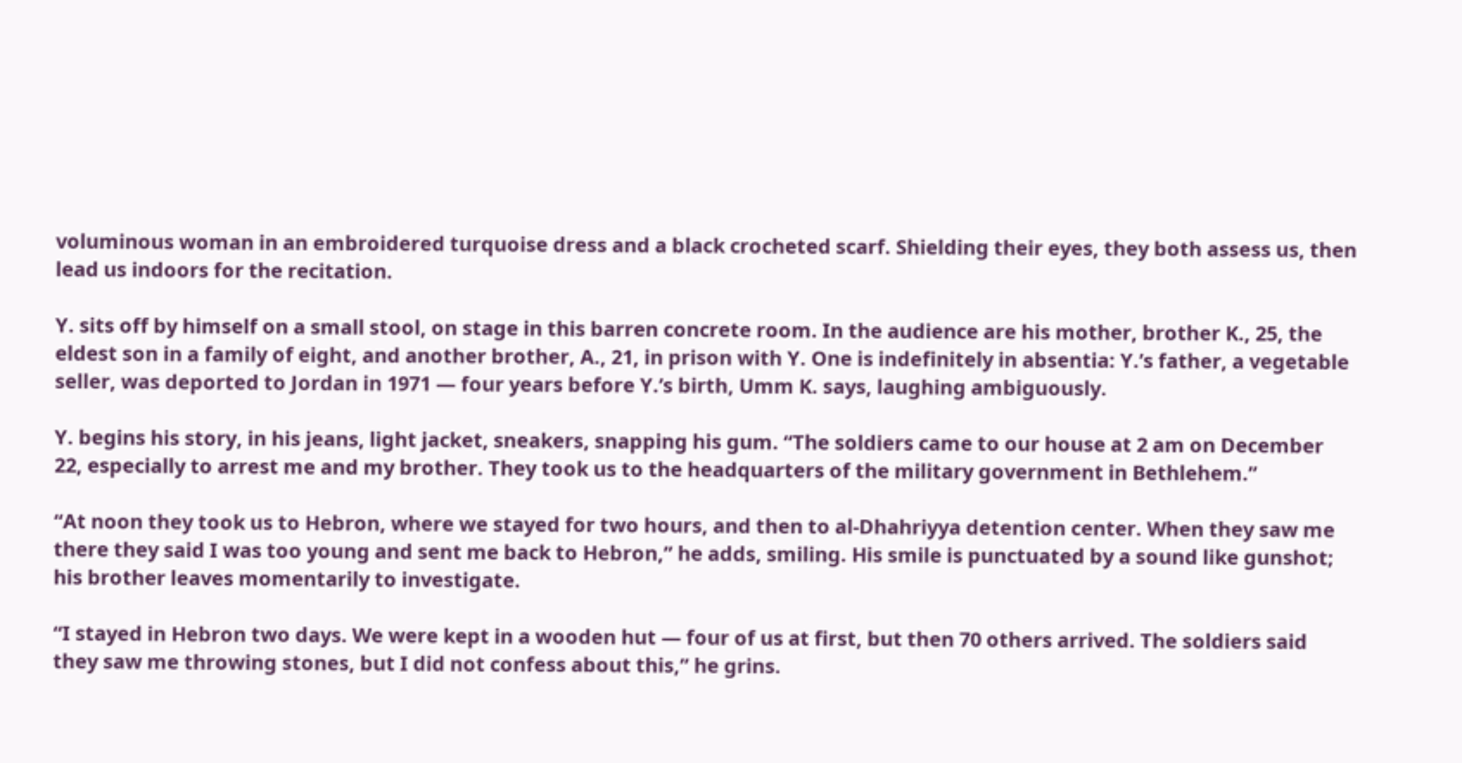voluminous woman in an embroidered turquoise dress and a black crocheted scarf. Shielding their eyes, they both assess us, then lead us indoors for the recitation.

Y. sits off by himself on a small stool, on stage in this barren concrete room. In the audience are his mother, brother K., 25, the eldest son in a family of eight, and another brother, A., 21, in prison with Y. One is indefinitely in absentia: Y.’s father, a vegetable seller, was deported to Jordan in 1971 — four years before Y.’s birth, Umm K. says, laughing ambiguously.

Y. begins his story, in his jeans, light jacket, sneakers, snapping his gum. “The soldiers came to our house at 2 am on December 22, especially to arrest me and my brother. They took us to the headquarters of the military government in Bethlehem.”

“At noon they took us to Hebron, where we stayed for two hours, and then to al-Dhahriyya detention center. When they saw me there they said I was too young and sent me back to Hebron,” he adds, smiling. His smile is punctuated by a sound like gunshot; his brother leaves momentarily to investigate.

“I stayed in Hebron two days. We were kept in a wooden hut — four of us at first, but then 70 others arrived. The soldiers said they saw me throwing stones, but I did not confess about this,” he grins.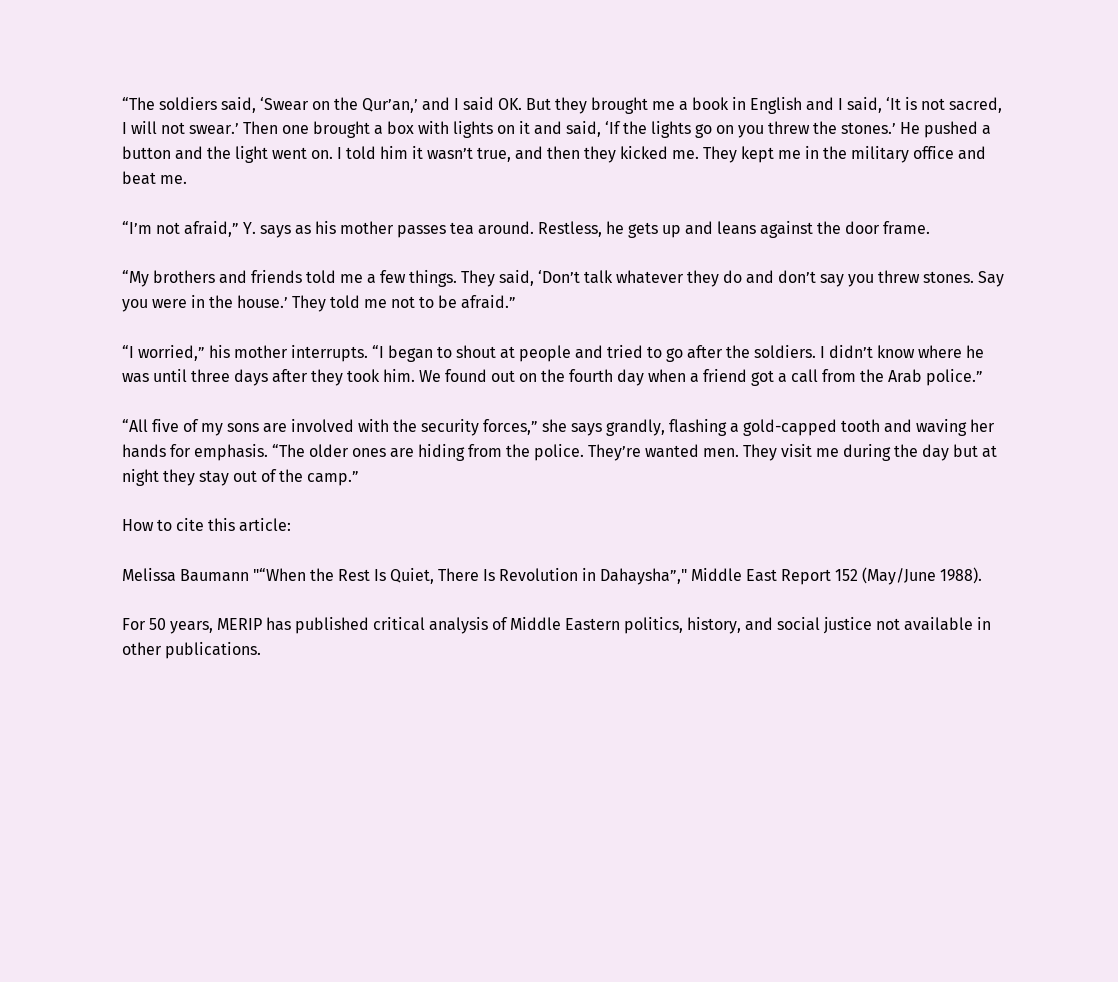“The soldiers said, ‘Swear on the Qur’an,’ and I said OK. But they brought me a book in English and I said, ‘It is not sacred, I will not swear.’ Then one brought a box with lights on it and said, ‘If the lights go on you threw the stones.’ He pushed a button and the light went on. I told him it wasn’t true, and then they kicked me. They kept me in the military office and beat me.

“I’m not afraid,” Y. says as his mother passes tea around. Restless, he gets up and leans against the door frame.

“My brothers and friends told me a few things. They said, ‘Don’t talk whatever they do and don’t say you threw stones. Say you were in the house.’ They told me not to be afraid.”

“I worried,” his mother interrupts. “I began to shout at people and tried to go after the soldiers. I didn’t know where he was until three days after they took him. We found out on the fourth day when a friend got a call from the Arab police.”

“All five of my sons are involved with the security forces,” she says grandly, flashing a gold-capped tooth and waving her hands for emphasis. “The older ones are hiding from the police. They’re wanted men. They visit me during the day but at night they stay out of the camp.”

How to cite this article:

Melissa Baumann "“When the Rest Is Quiet, There Is Revolution in Dahaysha”," Middle East Report 152 (May/June 1988).

For 50 years, MERIP has published critical analysis of Middle Eastern politics, history, and social justice not available in other publications.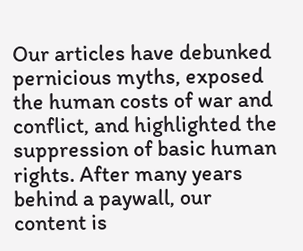Our articles have debunked pernicious myths, exposed the human costs of war and conflict, and highlighted the suppression of basic human rights. After many years behind a paywall, our content is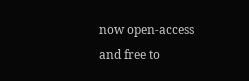now open-access and free to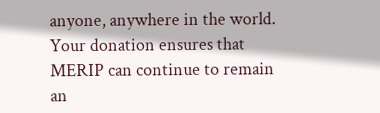anyone, anywhere in the world. Your donation ensures that MERIP can continue to remain an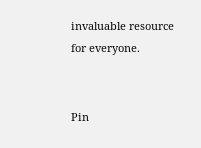invaluable resource for everyone.


Pin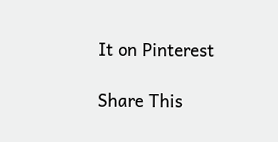It on Pinterest

Share This